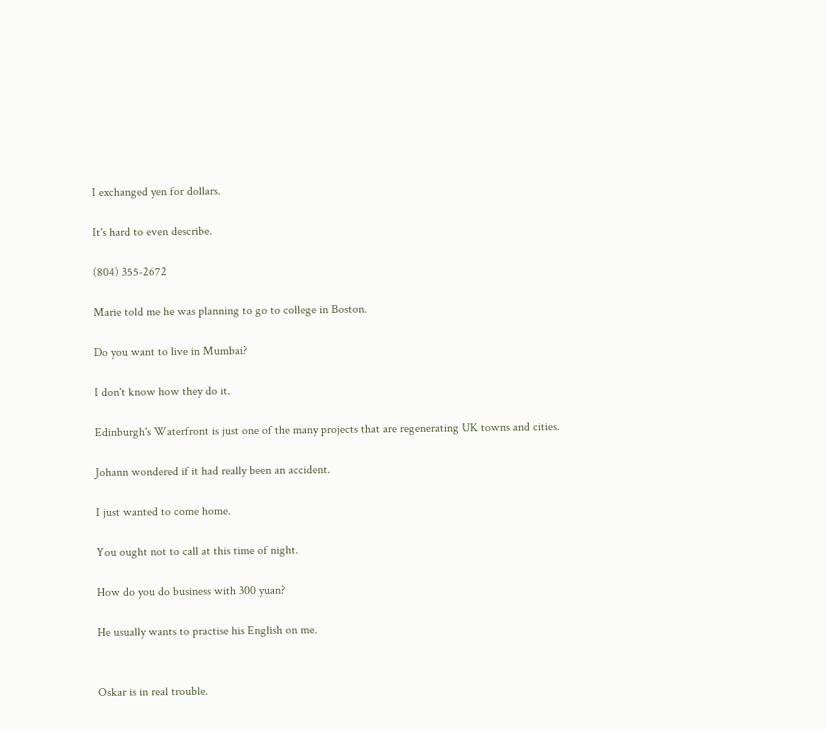I exchanged yen for dollars.

It's hard to even describe.

(804) 355-2672

Marie told me he was planning to go to college in Boston.

Do you want to live in Mumbai?

I don't know how they do it.

Edinburgh's Waterfront is just one of the many projects that are regenerating UK towns and cities.

Johann wondered if it had really been an accident.

I just wanted to come home.

You ought not to call at this time of night.

How do you do business with 300 yuan?

He usually wants to practise his English on me.


Oskar is in real trouble.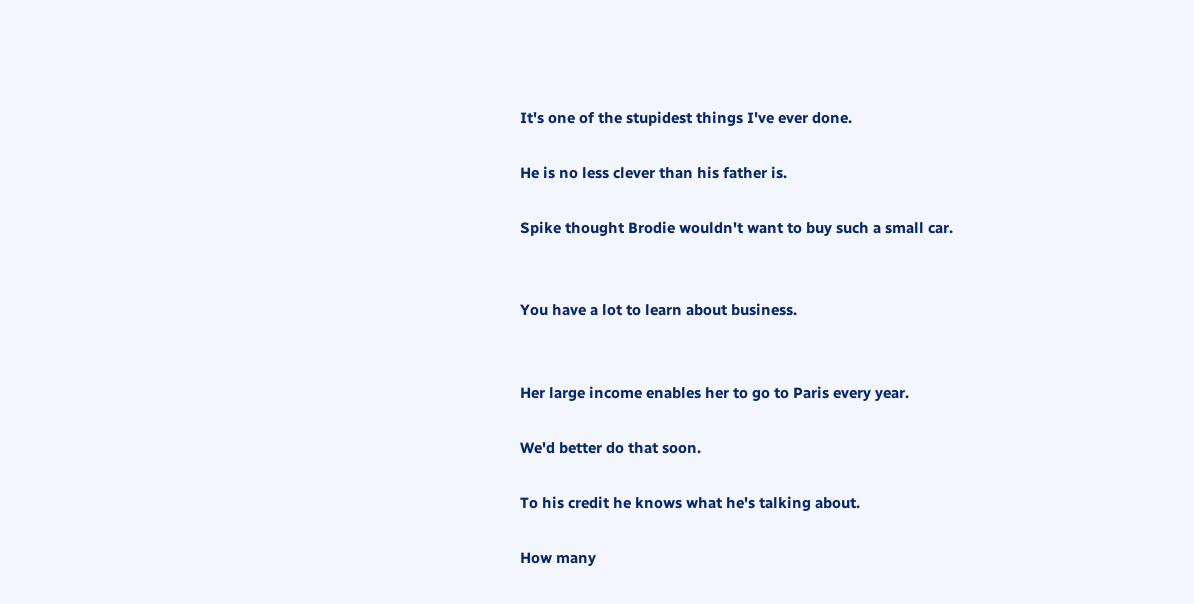It's one of the stupidest things I've ever done.

He is no less clever than his father is.

Spike thought Brodie wouldn't want to buy such a small car.


You have a lot to learn about business.


Her large income enables her to go to Paris every year.

We'd better do that soon.

To his credit he knows what he's talking about.

How many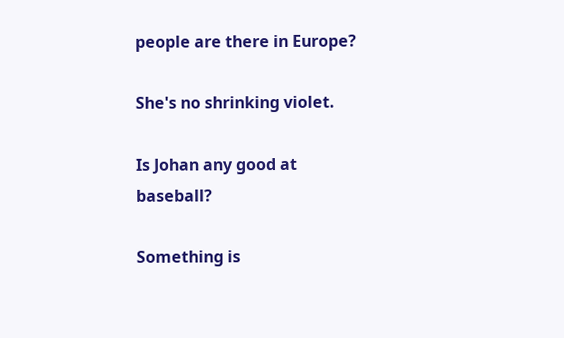people are there in Europe?

She's no shrinking violet.

Is Johan any good at baseball?

Something is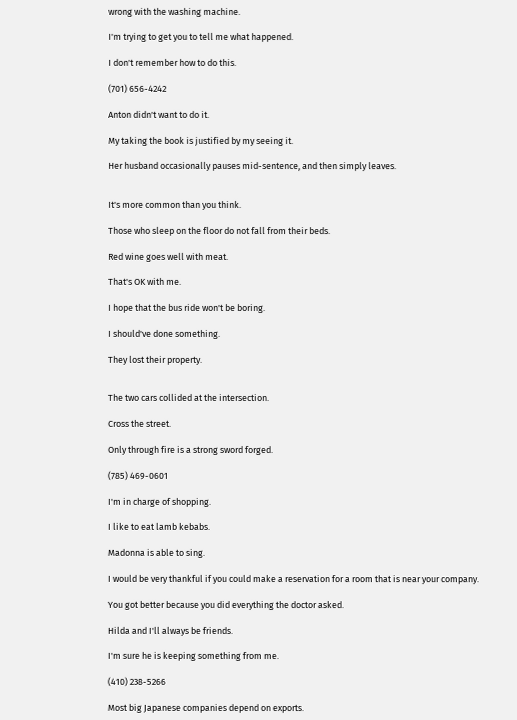wrong with the washing machine.

I'm trying to get you to tell me what happened.

I don't remember how to do this.

(701) 656-4242

Anton didn't want to do it.

My taking the book is justified by my seeing it.

Her husband occasionally pauses mid-sentence, and then simply leaves.


It's more common than you think.

Those who sleep on the floor do not fall from their beds.

Red wine goes well with meat.

That's OK with me.

I hope that the bus ride won't be boring.

I should've done something.

They lost their property.


The two cars collided at the intersection.

Cross the street.

Only through fire is a strong sword forged.

(785) 469-0601

I'm in charge of shopping.

I like to eat lamb kebabs.

Madonna is able to sing.

I would be very thankful if you could make a reservation for a room that is near your company.

You got better because you did everything the doctor asked.

Hilda and I'll always be friends.

I'm sure he is keeping something from me.

(410) 238-5266

Most big Japanese companies depend on exports.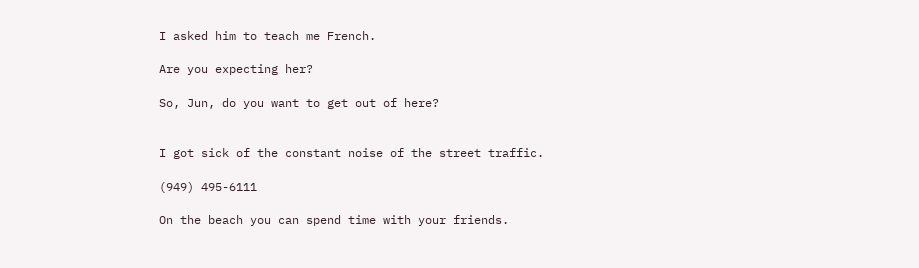I asked him to teach me French.

Are you expecting her?

So, Jun, do you want to get out of here?


I got sick of the constant noise of the street traffic.

(949) 495-6111

On the beach you can spend time with your friends.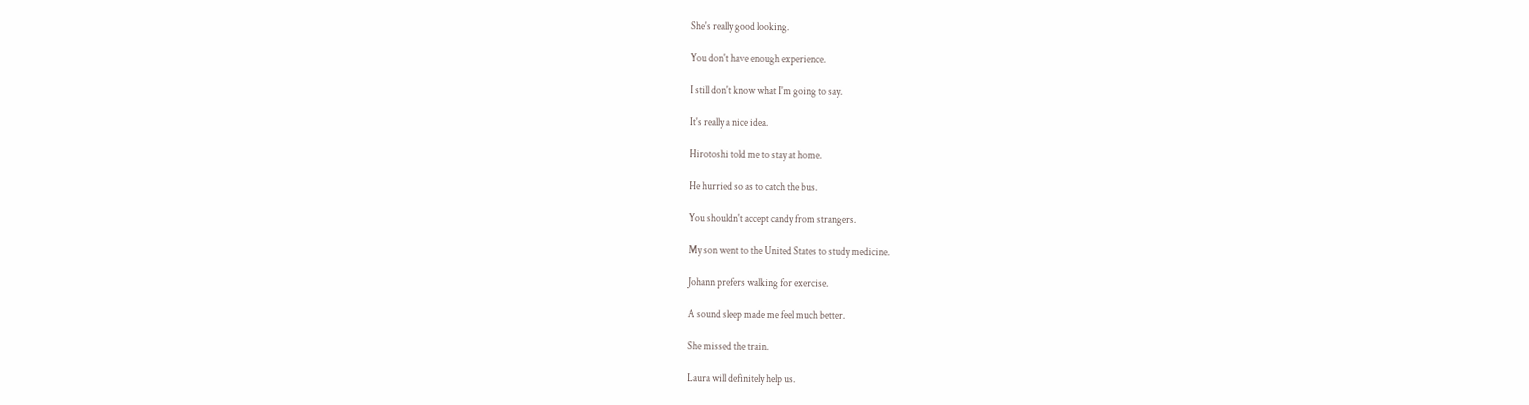She's really good looking.

You don't have enough experience.

I still don't know what I'm going to say.

It's really a nice idea.

Hirotoshi told me to stay at home.

He hurried so as to catch the bus.

You shouldn't accept candy from strangers.

My son went to the United States to study medicine.

Johann prefers walking for exercise.

A sound sleep made me feel much better.

She missed the train.

Laura will definitely help us.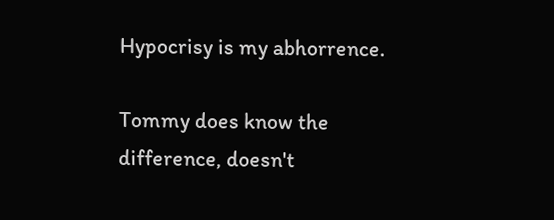Hypocrisy is my abhorrence.

Tommy does know the difference, doesn't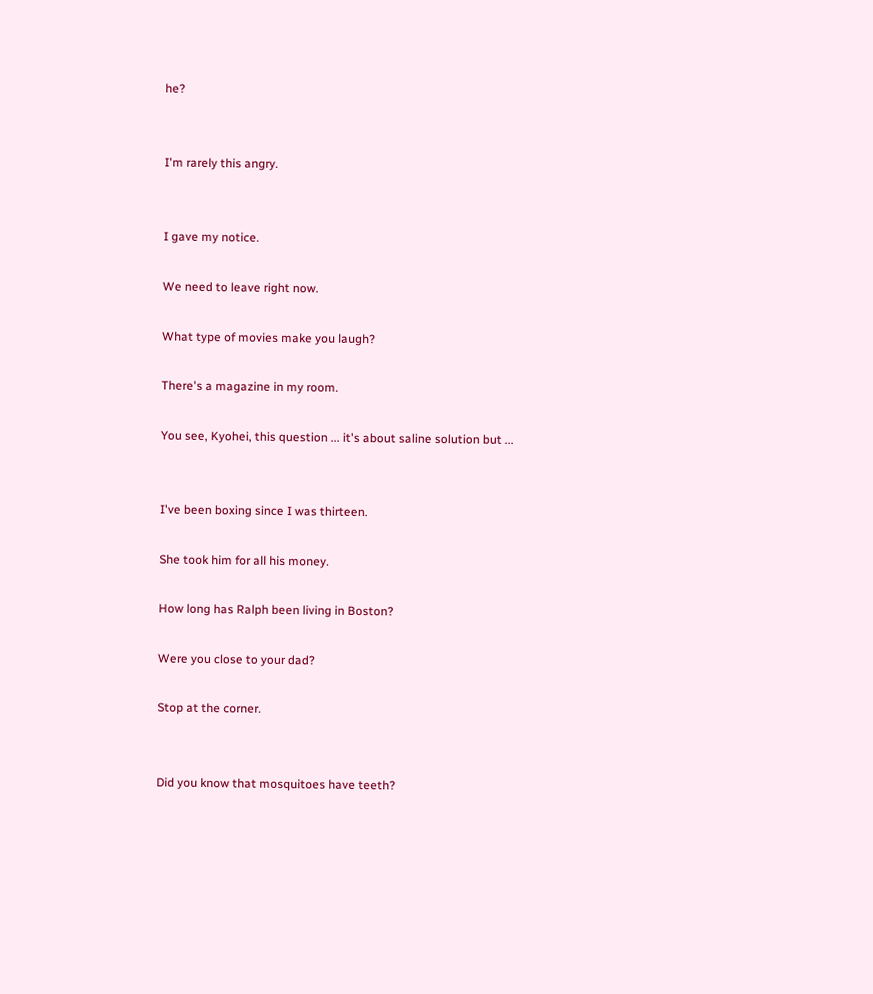he?


I'm rarely this angry.


I gave my notice.

We need to leave right now.

What type of movies make you laugh?

There's a magazine in my room.

You see, Kyohei, this question ... it's about saline solution but ...


I've been boxing since I was thirteen.

She took him for all his money.

How long has Ralph been living in Boston?

Were you close to your dad?

Stop at the corner.


Did you know that mosquitoes have teeth?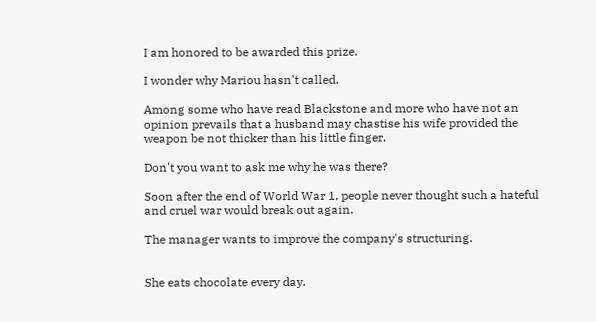I am honored to be awarded this prize.

I wonder why Mariou hasn't called.

Among some who have read Blackstone and more who have not an opinion prevails that a husband may chastise his wife provided the weapon be not thicker than his little finger.

Don't you want to ask me why he was there?

Soon after the end of World War 1, people never thought such a hateful and cruel war would break out again.

The manager wants to improve the company's structuring.


She eats chocolate every day.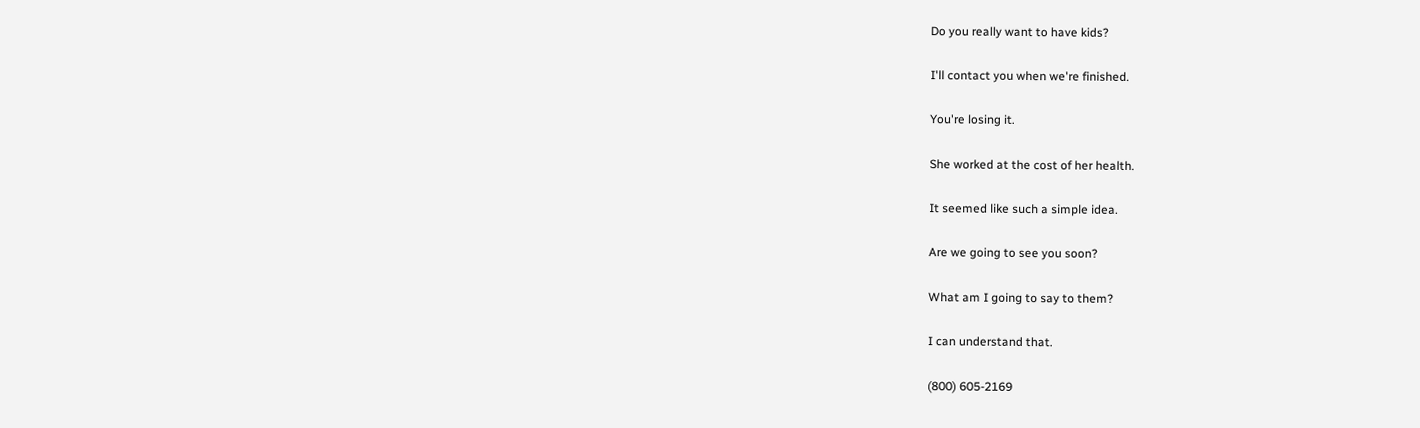Do you really want to have kids?

I'll contact you when we're finished.

You're losing it.

She worked at the cost of her health.

It seemed like such a simple idea.

Are we going to see you soon?

What am I going to say to them?

I can understand that.

(800) 605-2169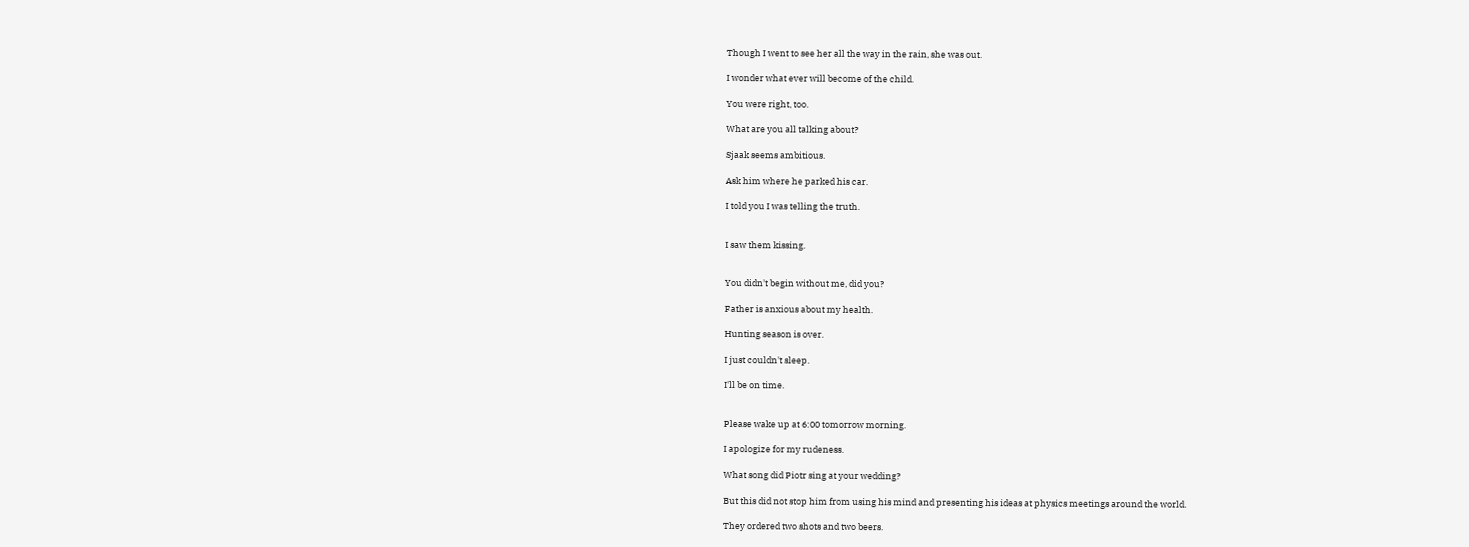Though I went to see her all the way in the rain, she was out.

I wonder what ever will become of the child.

You were right, too.

What are you all talking about?

Sjaak seems ambitious.

Ask him where he parked his car.

I told you I was telling the truth.


I saw them kissing.


You didn't begin without me, did you?

Father is anxious about my health.

Hunting season is over.

I just couldn't sleep.

I'll be on time.


Please wake up at 6:00 tomorrow morning.

I apologize for my rudeness.

What song did Piotr sing at your wedding?

But this did not stop him from using his mind and presenting his ideas at physics meetings around the world.

They ordered two shots and two beers.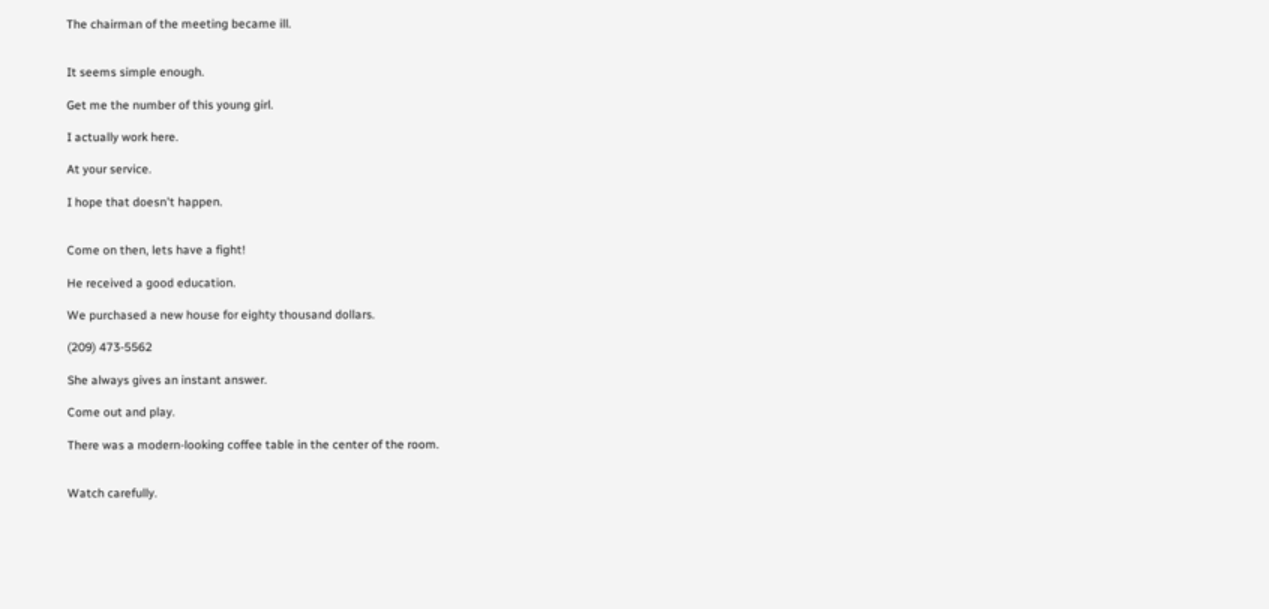The chairman of the meeting became ill.


It seems simple enough.

Get me the number of this young girl.

I actually work here.

At your service.

I hope that doesn't happen.


Come on then, lets have a fight!

He received a good education.

We purchased a new house for eighty thousand dollars.

(209) 473-5562

She always gives an instant answer.

Come out and play.

There was a modern-looking coffee table in the center of the room.


Watch carefully.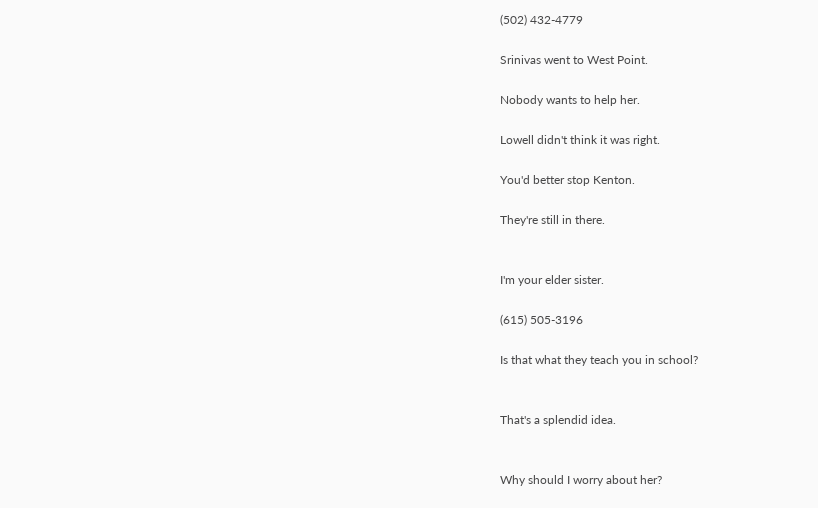(502) 432-4779

Srinivas went to West Point.

Nobody wants to help her.

Lowell didn't think it was right.

You'd better stop Kenton.

They're still in there.


I'm your elder sister.

(615) 505-3196

Is that what they teach you in school?


That's a splendid idea.


Why should I worry about her?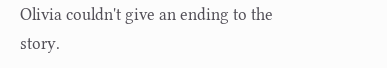Olivia couldn't give an ending to the story.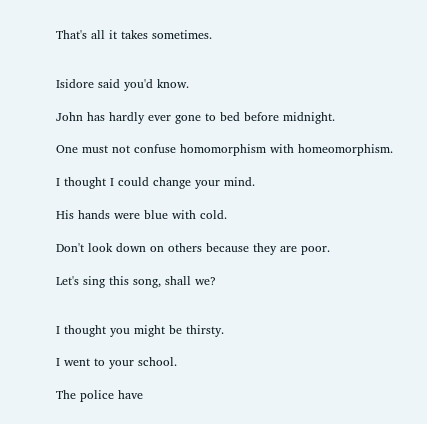That's all it takes sometimes.


Isidore said you'd know.

John has hardly ever gone to bed before midnight.

One must not confuse homomorphism with homeomorphism.

I thought I could change your mind.

His hands were blue with cold.

Don't look down on others because they are poor.

Let's sing this song, shall we?


I thought you might be thirsty.

I went to your school.

The police have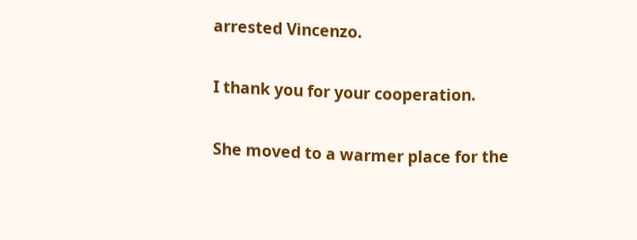arrested Vincenzo.

I thank you for your cooperation.

She moved to a warmer place for the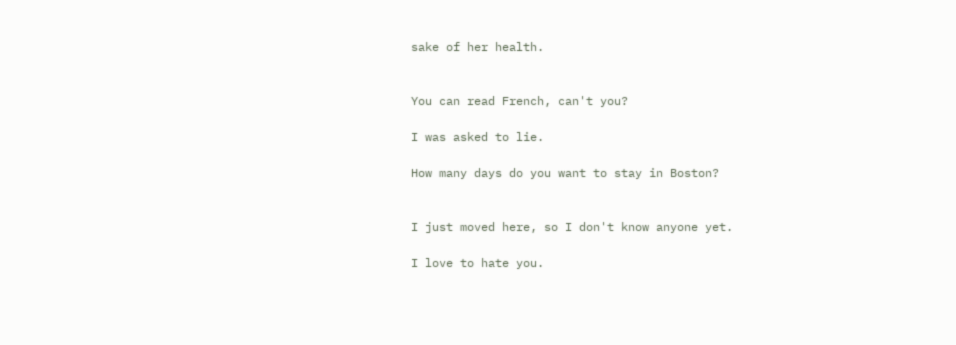sake of her health.


You can read French, can't you?

I was asked to lie.

How many days do you want to stay in Boston?


I just moved here, so I don't know anyone yet.

I love to hate you.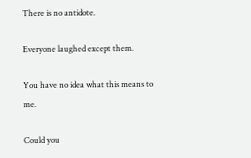There is no antidote.

Everyone laughed except them.

You have no idea what this means to me.

Could you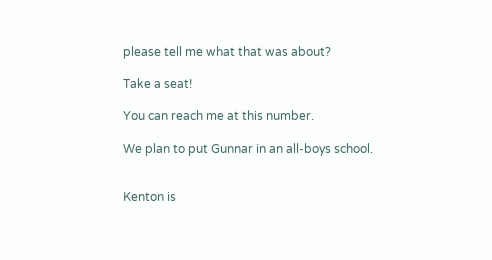please tell me what that was about?

Take a seat!

You can reach me at this number.

We plan to put Gunnar in an all-boys school.


Kenton is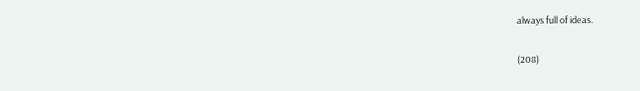always full of ideas.

(208)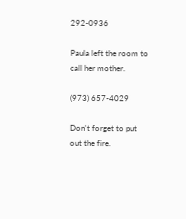292-0936

Paula left the room to call her mother.

(973) 657-4029

Don't forget to put out the fire.